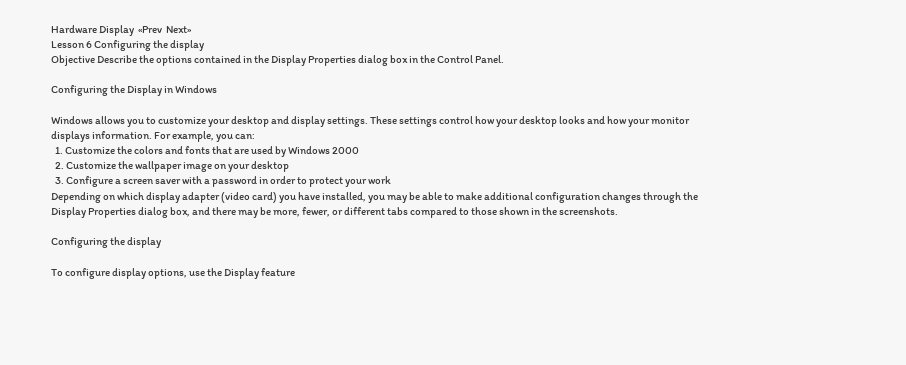Hardware Display  «Prev  Next»
Lesson 6 Configuring the display
Objective Describe the options contained in the Display Properties dialog box in the Control Panel.

Configuring the Display in Windows

Windows allows you to customize your desktop and display settings. These settings control how your desktop looks and how your monitor displays information. For example, you can:
  1. Customize the colors and fonts that are used by Windows 2000
  2. Customize the wallpaper image on your desktop
  3. Configure a screen saver with a password in order to protect your work
Depending on which display adapter (video card) you have installed, you may be able to make additional configuration changes through the Display Properties dialog box, and there may be more, fewer, or different tabs compared to those shown in the screenshots.

Configuring the display

To configure display options, use the Display feature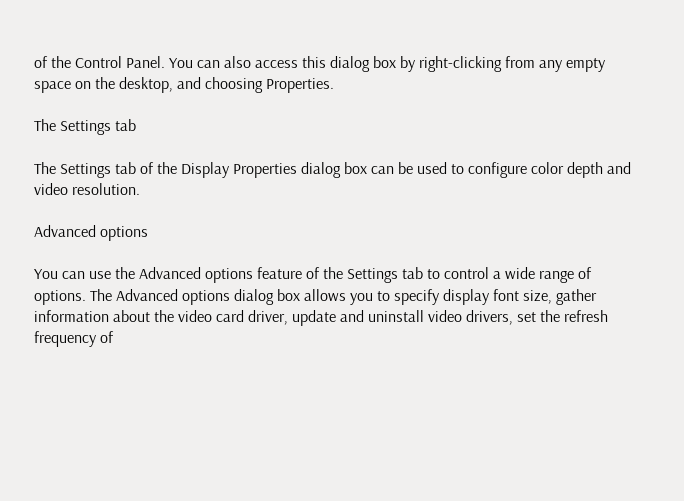of the Control Panel. You can also access this dialog box by right-clicking from any empty space on the desktop, and choosing Properties.

The Settings tab

The Settings tab of the Display Properties dialog box can be used to configure color depth and video resolution.

Advanced options

You can use the Advanced options feature of the Settings tab to control a wide range of options. The Advanced options dialog box allows you to specify display font size, gather information about the video card driver, update and uninstall video drivers, set the refresh frequency of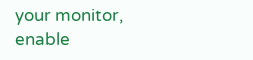your monitor, enable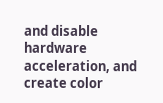and disable hardware acceleration, and create color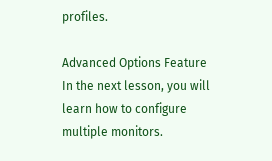profiles.

Advanced Options Feature
In the next lesson, you will learn how to configure multiple monitors.